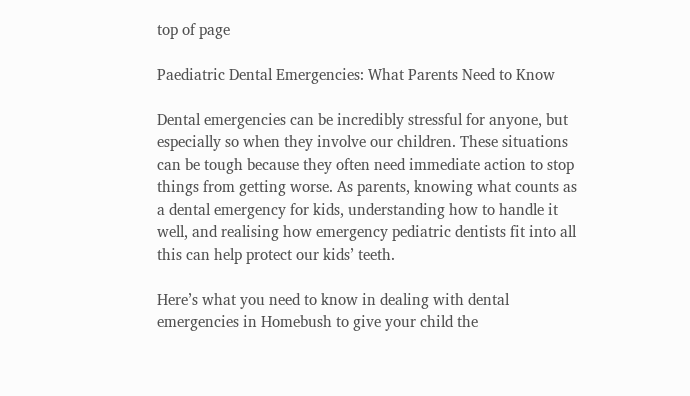top of page

Paediatric Dental Emergencies: What Parents Need to Know

Dental emergencies can be incredibly stressful for anyone, but especially so when they involve our children. These situations can be tough because they often need immediate action to stop things from getting worse. As parents, knowing what counts as a dental emergency for kids, understanding how to handle it well, and realising how emergency pediatric dentists fit into all this can help protect our kids’ teeth.

Here’s what you need to know in dealing with dental emergencies in Homebush to give your child the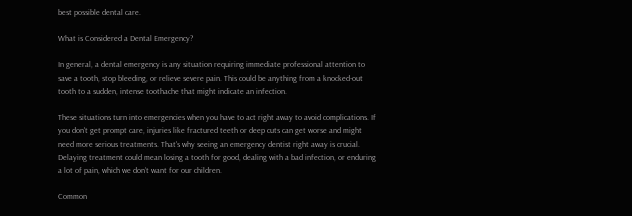best possible dental care.

What is Considered a Dental Emergency?

In general, a dental emergency is any situation requiring immediate professional attention to save a tooth, stop bleeding, or relieve severe pain. This could be anything from a knocked-out tooth to a sudden, intense toothache that might indicate an infection.

These situations turn into emergencies when you have to act right away to avoid complications. If you don't get prompt care, injuries like fractured teeth or deep cuts can get worse and might need more serious treatments. That's why seeing an emergency dentist right away is crucial. Delaying treatment could mean losing a tooth for good, dealing with a bad infection, or enduring a lot of pain, which we don’t want for our children.

Common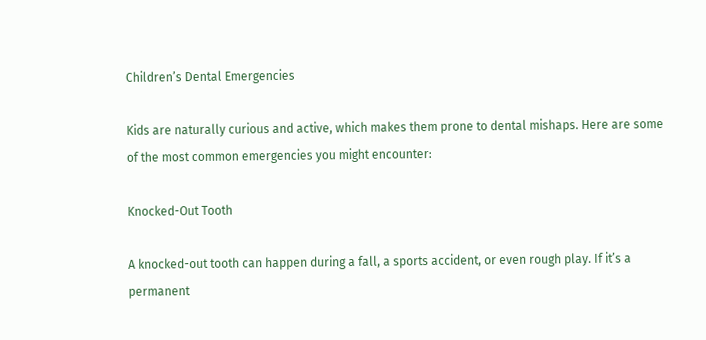Children’s Dental Emergencies

Kids are naturally curious and active, which makes them prone to dental mishaps. Here are some of the most common emergencies you might encounter:

Knocked-Out Tooth

A knocked-out tooth can happen during a fall, a sports accident, or even rough play. If it’s a permanent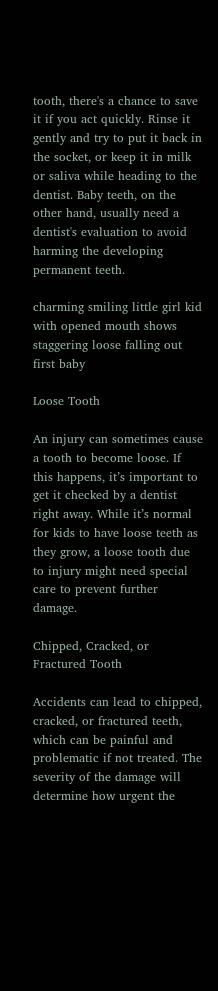tooth, there's a chance to save it if you act quickly. Rinse it gently and try to put it back in the socket, or keep it in milk or saliva while heading to the dentist. Baby teeth, on the other hand, usually need a dentist's evaluation to avoid harming the developing permanent teeth.

charming smiling little girl kid with opened mouth shows staggering loose falling out first baby

Loose Tooth

An injury can sometimes cause a tooth to become loose. If this happens, it’s important to get it checked by a dentist right away. While it’s normal for kids to have loose teeth as they grow, a loose tooth due to injury might need special care to prevent further damage.

Chipped, Cracked, or Fractured Tooth

Accidents can lead to chipped, cracked, or fractured teeth, which can be painful and problematic if not treated. The severity of the damage will determine how urgent the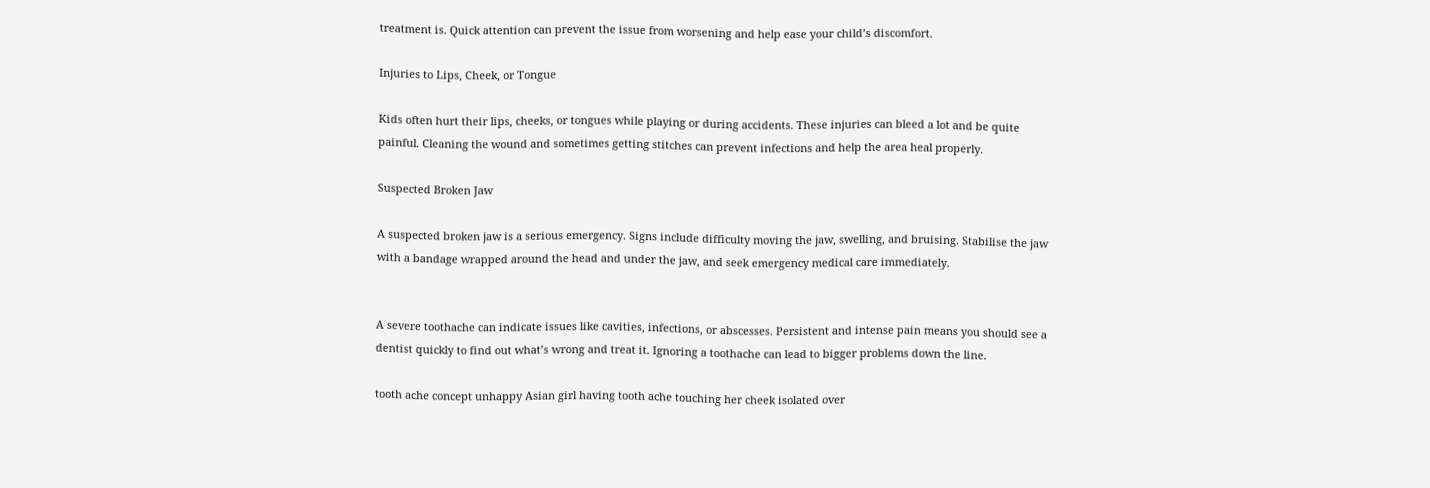treatment is. Quick attention can prevent the issue from worsening and help ease your child’s discomfort.

Injuries to Lips, Cheek, or Tongue

Kids often hurt their lips, cheeks, or tongues while playing or during accidents. These injuries can bleed a lot and be quite painful. Cleaning the wound and sometimes getting stitches can prevent infections and help the area heal properly.

Suspected Broken Jaw

A suspected broken jaw is a serious emergency. Signs include difficulty moving the jaw, swelling, and bruising. Stabilise the jaw with a bandage wrapped around the head and under the jaw, and seek emergency medical care immediately.


A severe toothache can indicate issues like cavities, infections, or abscesses. Persistent and intense pain means you should see a dentist quickly to find out what’s wrong and treat it. Ignoring a toothache can lead to bigger problems down the line.

tooth ache concept unhappy Asian girl having tooth ache touching her cheek isolated over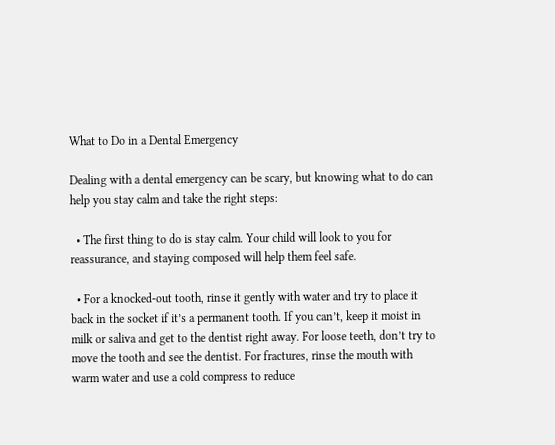What to Do in a Dental Emergency

Dealing with a dental emergency can be scary, but knowing what to do can help you stay calm and take the right steps:

  • The first thing to do is stay calm. Your child will look to you for reassurance, and staying composed will help them feel safe.

  • For a knocked-out tooth, rinse it gently with water and try to place it back in the socket if it’s a permanent tooth. If you can’t, keep it moist in milk or saliva and get to the dentist right away. For loose teeth, don’t try to move the tooth and see the dentist. For fractures, rinse the mouth with warm water and use a cold compress to reduce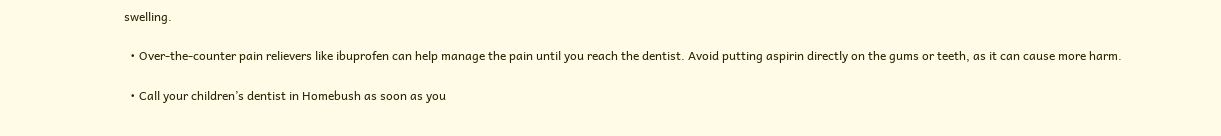swelling.

  • Over-the-counter pain relievers like ibuprofen can help manage the pain until you reach the dentist. Avoid putting aspirin directly on the gums or teeth, as it can cause more harm.

  • Call your children’s dentist in Homebush as soon as you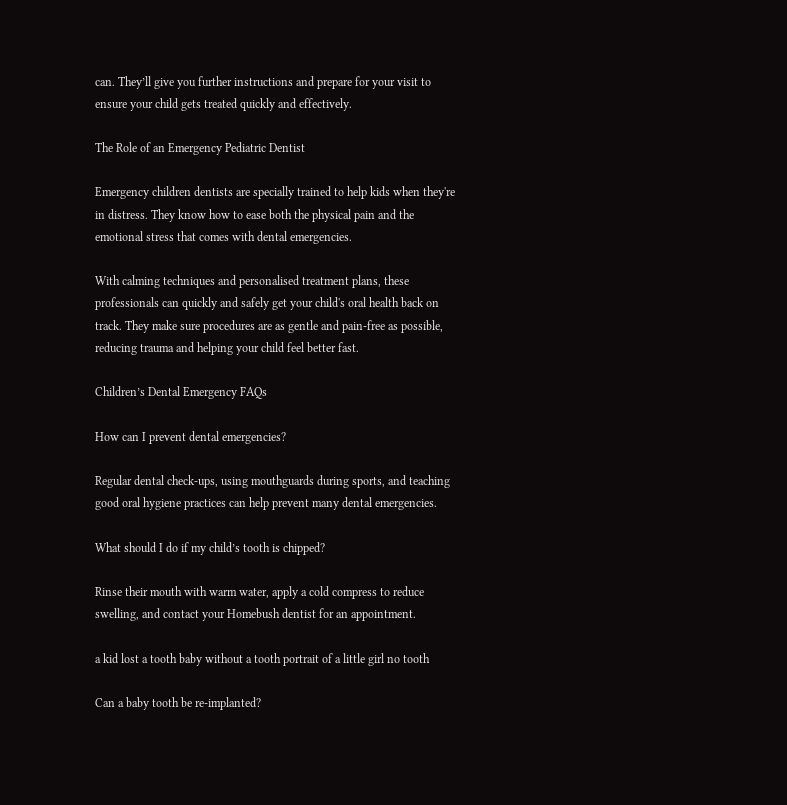can. They’ll give you further instructions and prepare for your visit to ensure your child gets treated quickly and effectively.

The Role of an Emergency Pediatric Dentist

Emergency children dentists are specially trained to help kids when they're in distress. They know how to ease both the physical pain and the emotional stress that comes with dental emergencies.

With calming techniques and personalised treatment plans, these professionals can quickly and safely get your child's oral health back on track. They make sure procedures are as gentle and pain-free as possible, reducing trauma and helping your child feel better fast.

Children’s Dental Emergency FAQs

How can I prevent dental emergencies?

Regular dental check-ups, using mouthguards during sports, and teaching good oral hygiene practices can help prevent many dental emergencies.

What should I do if my child’s tooth is chipped?

Rinse their mouth with warm water, apply a cold compress to reduce swelling, and contact your Homebush dentist for an appointment.

a kid lost a tooth baby without a tooth portrait of a little girl no tooth

Can a baby tooth be re-implanted?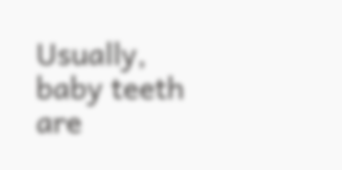Usually, baby teeth are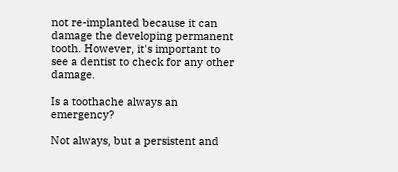not re-implanted because it can damage the developing permanent tooth. However, it's important to see a dentist to check for any other damage.

Is a toothache always an emergency?

Not always, but a persistent and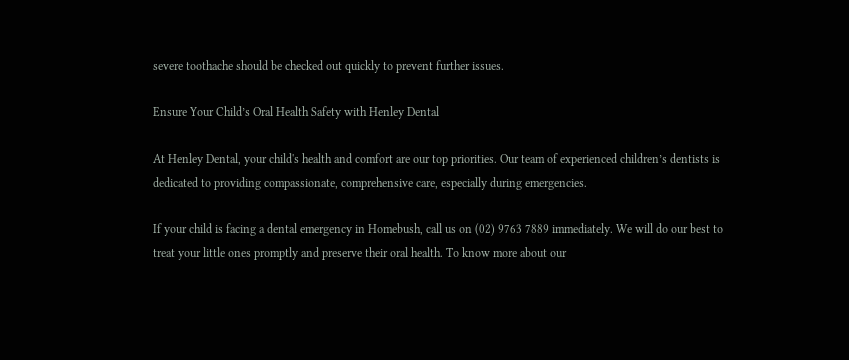severe toothache should be checked out quickly to prevent further issues.

Ensure Your Child’s Oral Health Safety with Henley Dental

At Henley Dental, your child's health and comfort are our top priorities. Our team of experienced children’s dentists is dedicated to providing compassionate, comprehensive care, especially during emergencies.

If your child is facing a dental emergency in Homebush, call us on (02) 9763 7889 immediately. We will do our best to treat your little ones promptly and preserve their oral health. To know more about our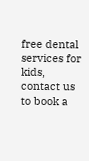free dental services for kids, contact us to book a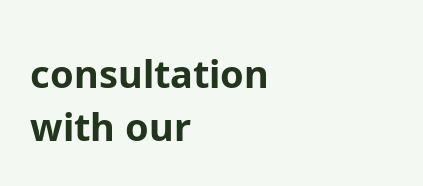consultation with our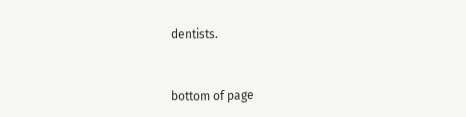dentists.


bottom of page